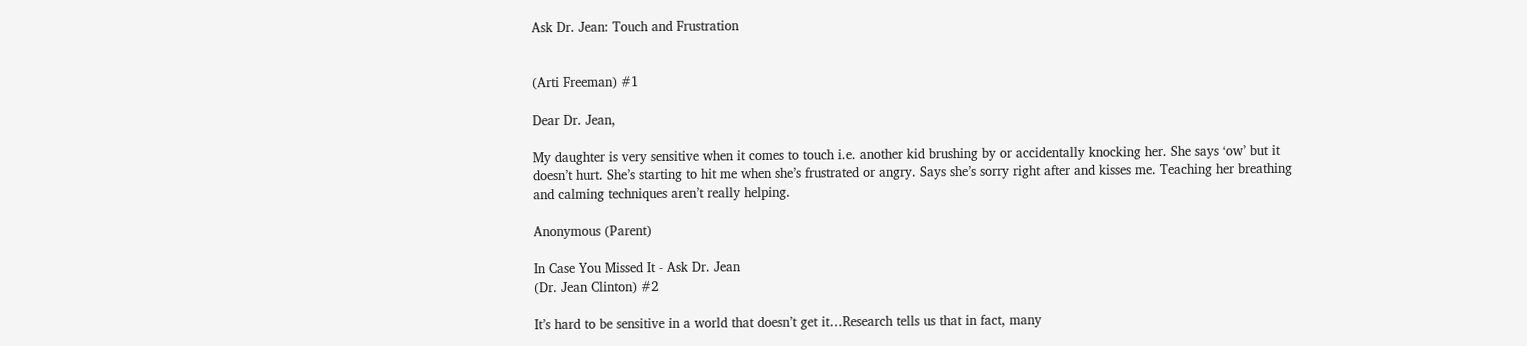Ask Dr. Jean: Touch and Frustration


(Arti Freeman) #1

Dear Dr. Jean,

My daughter is very sensitive when it comes to touch i.e. another kid brushing by or accidentally knocking her. She says ‘ow’ but it doesn’t hurt. She’s starting to hit me when she’s frustrated or angry. Says she’s sorry right after and kisses me. Teaching her breathing and calming techniques aren’t really helping.

Anonymous (Parent)

In Case You Missed It - Ask Dr. Jean
(Dr. Jean Clinton) #2

It’s hard to be sensitive in a world that doesn’t get it…Research tells us that in fact, many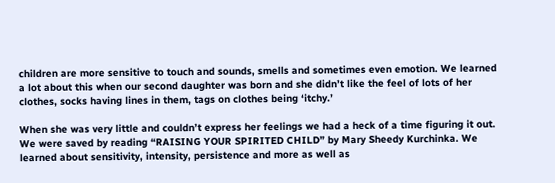children are more sensitive to touch and sounds, smells and sometimes even emotion. We learned a lot about this when our second daughter was born and she didn’t like the feel of lots of her clothes, socks having lines in them, tags on clothes being ‘itchy.’

When she was very little and couldn’t express her feelings we had a heck of a time figuring it out. We were saved by reading “RAISING YOUR SPIRITED CHILD” by Mary Sheedy Kurchinka. We learned about sensitivity, intensity, persistence and more as well as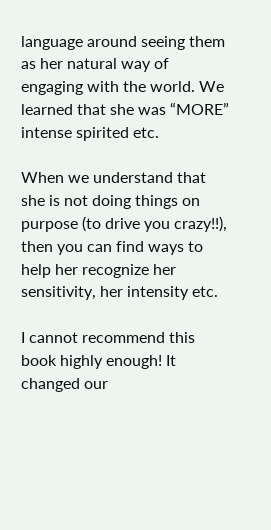language around seeing them as her natural way of engaging with the world. We learned that she was “MORE” intense spirited etc.

When we understand that she is not doing things on purpose (to drive you crazy!!), then you can find ways to help her recognize her sensitivity, her intensity etc.

I cannot recommend this book highly enough! It changed our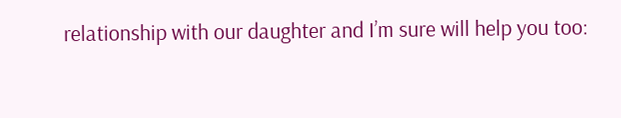relationship with our daughter and I’m sure will help you too: